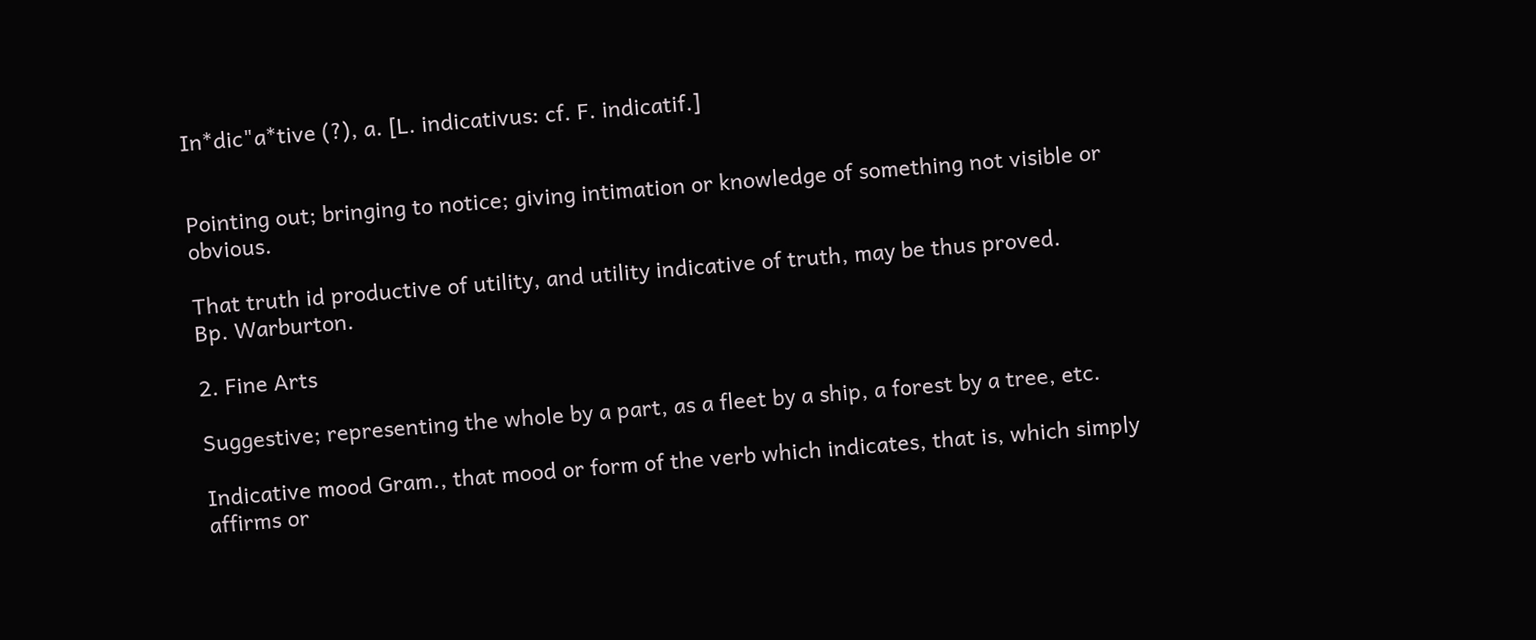In*dic"a*tive (?), a. [L. indicativus: cf. F. indicatif.]


Pointing out; bringing to notice; giving intimation or knowledge of something not visible or obvious.

That truth id productive of utility, and utility indicative of truth, may be thus proved.
Bp. Warburton.

2. Fine Arts

Suggestive; representing the whole by a part, as a fleet by a ship, a forest by a tree, etc.

Indicative mood Gram., that mood or form of the verb which indicates, that is, which simply affirms or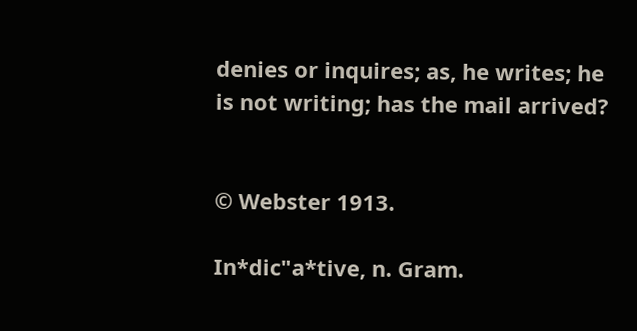denies or inquires; as, he writes; he is not writing; has the mail arrived?


© Webster 1913.

In*dic"a*tive, n. Gram.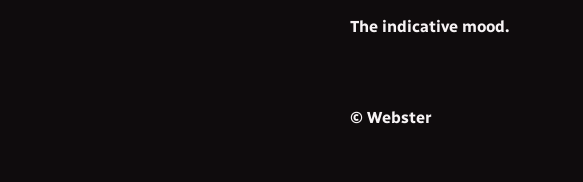The indicative mood.


© Webster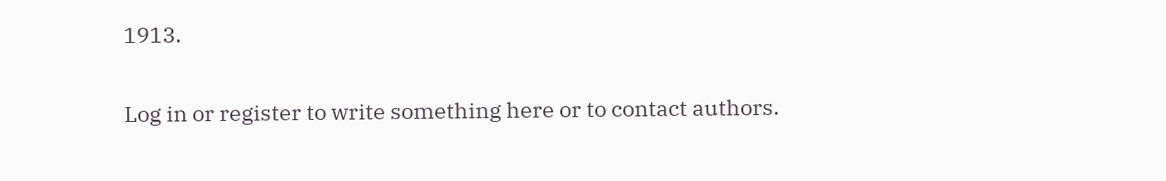1913.

Log in or register to write something here or to contact authors.